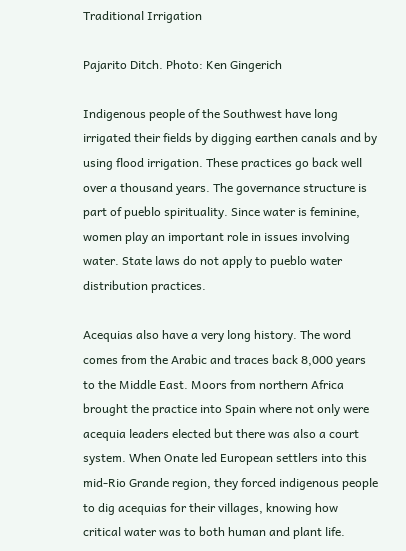Traditional Irrigation

Pajarito Ditch. Photo: Ken Gingerich

Indigenous people of the Southwest have long irrigated their fields by digging earthen canals and by using flood irrigation. These practices go back well over a thousand years. The governance structure is part of pueblo spirituality. Since water is feminine, women play an important role in issues involving water. State laws do not apply to pueblo water distribution practices.

Acequias also have a very long history. The word comes from the Arabic and traces back 8,000 years to the Middle East. Moors from northern Africa brought the practice into Spain where not only were acequia leaders elected but there was also a court system. When Onate led European settlers into this mid-Rio Grande region, they forced indigenous people to dig acequias for their villages, knowing how critical water was to both human and plant life.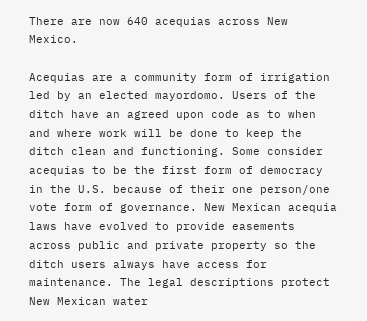There are now 640 acequias across New Mexico.

Acequias are a community form of irrigation led by an elected mayordomo. Users of the ditch have an agreed upon code as to when and where work will be done to keep the ditch clean and functioning. Some consider acequias to be the first form of democracy in the U.S. because of their one person/one vote form of governance. New Mexican acequia laws have evolved to provide easements across public and private property so the ditch users always have access for maintenance. The legal descriptions protect New Mexican water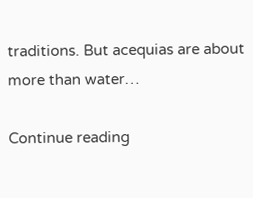traditions. But acequias are about more than water…

Continue reading